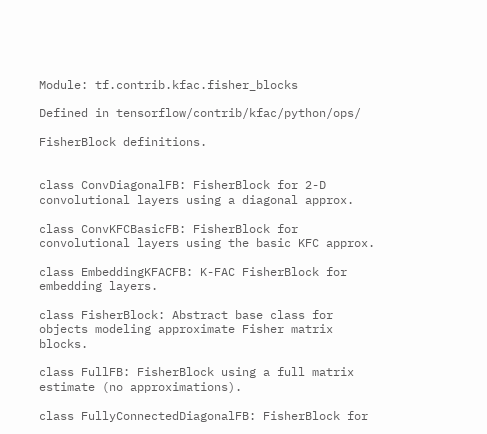Module: tf.contrib.kfac.fisher_blocks

Defined in tensorflow/contrib/kfac/python/ops/

FisherBlock definitions.


class ConvDiagonalFB: FisherBlock for 2-D convolutional layers using a diagonal approx.

class ConvKFCBasicFB: FisherBlock for convolutional layers using the basic KFC approx.

class EmbeddingKFACFB: K-FAC FisherBlock for embedding layers.

class FisherBlock: Abstract base class for objects modeling approximate Fisher matrix blocks.

class FullFB: FisherBlock using a full matrix estimate (no approximations).

class FullyConnectedDiagonalFB: FisherBlock for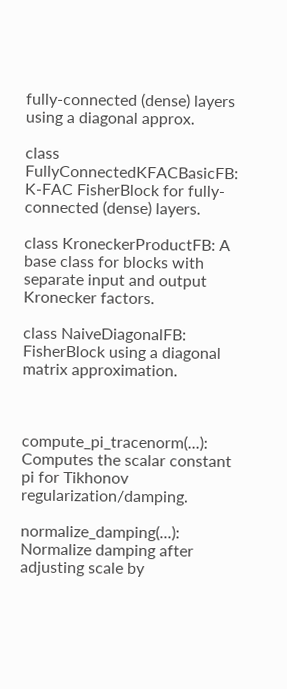fully-connected (dense) layers using a diagonal approx.

class FullyConnectedKFACBasicFB: K-FAC FisherBlock for fully-connected (dense) layers.

class KroneckerProductFB: A base class for blocks with separate input and output Kronecker factors.

class NaiveDiagonalFB: FisherBlock using a diagonal matrix approximation.



compute_pi_tracenorm(...): Computes the scalar constant pi for Tikhonov regularization/damping.

normalize_damping(...): Normalize damping after adjusting scale by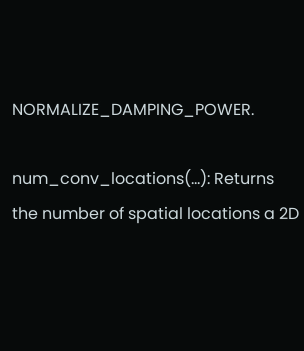NORMALIZE_DAMPING_POWER.

num_conv_locations(...): Returns the number of spatial locations a 2D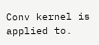Conv kernel is applied to.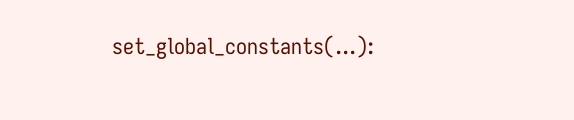set_global_constants(...):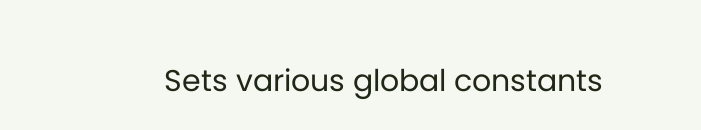Sets various global constants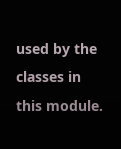used by the classes in this module.